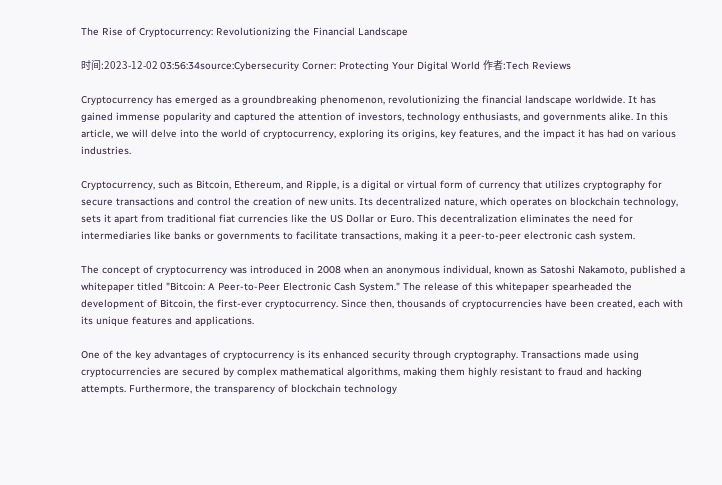The Rise of Cryptocurrency: Revolutionizing the Financial Landscape

时间:2023-12-02 03:56:34source:Cybersecurity Corner: Protecting Your Digital World 作者:Tech Reviews

Cryptocurrency has emerged as a groundbreaking phenomenon, revolutionizing the financial landscape worldwide. It has gained immense popularity and captured the attention of investors, technology enthusiasts, and governments alike. In this article, we will delve into the world of cryptocurrency, exploring its origins, key features, and the impact it has had on various industries.

Cryptocurrency, such as Bitcoin, Ethereum, and Ripple, is a digital or virtual form of currency that utilizes cryptography for secure transactions and control the creation of new units. Its decentralized nature, which operates on blockchain technology, sets it apart from traditional fiat currencies like the US Dollar or Euro. This decentralization eliminates the need for intermediaries like banks or governments to facilitate transactions, making it a peer-to-peer electronic cash system.

The concept of cryptocurrency was introduced in 2008 when an anonymous individual, known as Satoshi Nakamoto, published a whitepaper titled "Bitcoin: A Peer-to-Peer Electronic Cash System." The release of this whitepaper spearheaded the development of Bitcoin, the first-ever cryptocurrency. Since then, thousands of cryptocurrencies have been created, each with its unique features and applications.

One of the key advantages of cryptocurrency is its enhanced security through cryptography. Transactions made using cryptocurrencies are secured by complex mathematical algorithms, making them highly resistant to fraud and hacking attempts. Furthermore, the transparency of blockchain technology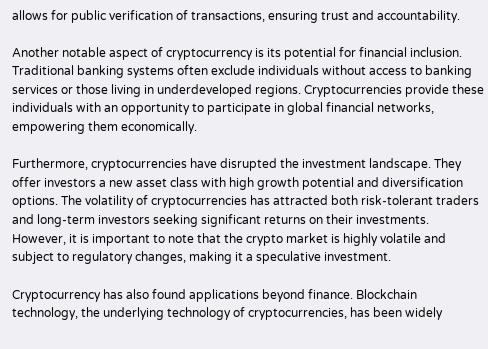allows for public verification of transactions, ensuring trust and accountability.

Another notable aspect of cryptocurrency is its potential for financial inclusion. Traditional banking systems often exclude individuals without access to banking services or those living in underdeveloped regions. Cryptocurrencies provide these individuals with an opportunity to participate in global financial networks, empowering them economically.

Furthermore, cryptocurrencies have disrupted the investment landscape. They offer investors a new asset class with high growth potential and diversification options. The volatility of cryptocurrencies has attracted both risk-tolerant traders and long-term investors seeking significant returns on their investments. However, it is important to note that the crypto market is highly volatile and subject to regulatory changes, making it a speculative investment.

Cryptocurrency has also found applications beyond finance. Blockchain technology, the underlying technology of cryptocurrencies, has been widely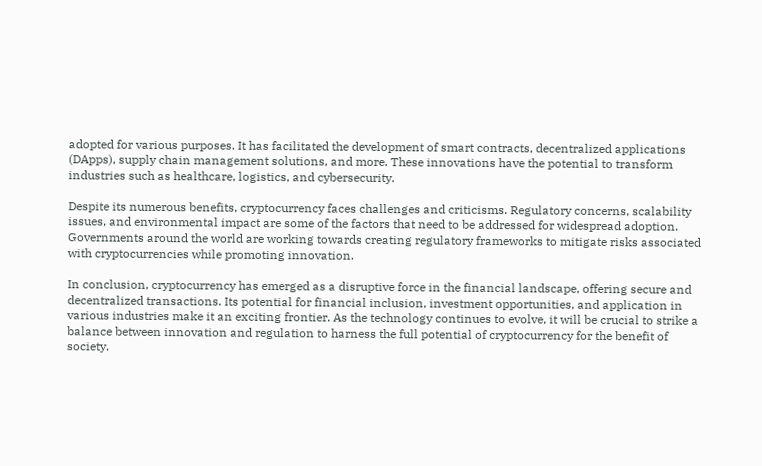adopted for various purposes. It has facilitated the development of smart contracts, decentralized applications (DApps), supply chain management solutions, and more. These innovations have the potential to transform industries such as healthcare, logistics, and cybersecurity.

Despite its numerous benefits, cryptocurrency faces challenges and criticisms. Regulatory concerns, scalability issues, and environmental impact are some of the factors that need to be addressed for widespread adoption. Governments around the world are working towards creating regulatory frameworks to mitigate risks associated with cryptocurrencies while promoting innovation.

In conclusion, cryptocurrency has emerged as a disruptive force in the financial landscape, offering secure and decentralized transactions. Its potential for financial inclusion, investment opportunities, and application in various industries make it an exciting frontier. As the technology continues to evolve, it will be crucial to strike a balance between innovation and regulation to harness the full potential of cryptocurrency for the benefit of society.